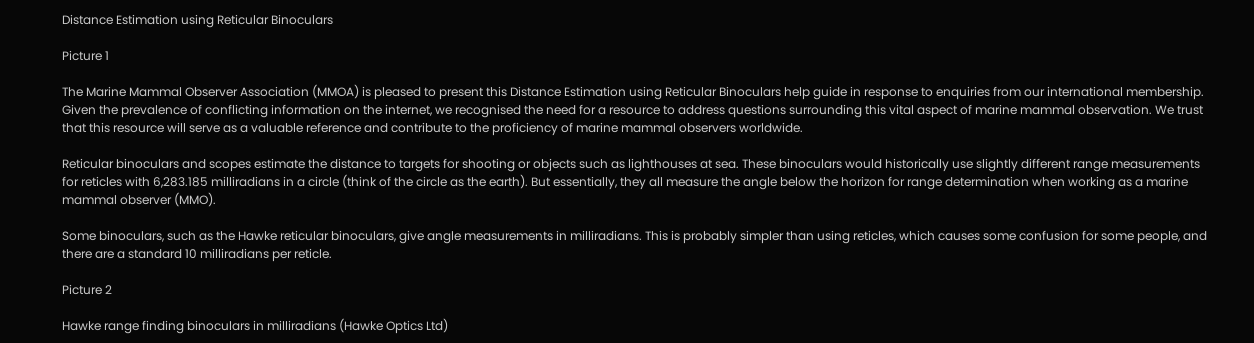Distance Estimation using Reticular Binoculars

Picture 1

The Marine Mammal Observer Association (MMOA) is pleased to present this Distance Estimation using Reticular Binoculars help guide in response to enquiries from our international membership. Given the prevalence of conflicting information on the internet, we recognised the need for a resource to address questions surrounding this vital aspect of marine mammal observation. We trust that this resource will serve as a valuable reference and contribute to the proficiency of marine mammal observers worldwide.

Reticular binoculars and scopes estimate the distance to targets for shooting or objects such as lighthouses at sea. These binoculars would historically use slightly different range measurements for reticles with 6,283.185 milliradians in a circle (think of the circle as the earth). But essentially, they all measure the angle below the horizon for range determination when working as a marine mammal observer (MMO).

Some binoculars, such as the Hawke reticular binoculars, give angle measurements in milliradians. This is probably simpler than using reticles, which causes some confusion for some people, and there are a standard 10 milliradians per reticle.

Picture 2

Hawke range finding binoculars in milliradians (Hawke Optics Ltd)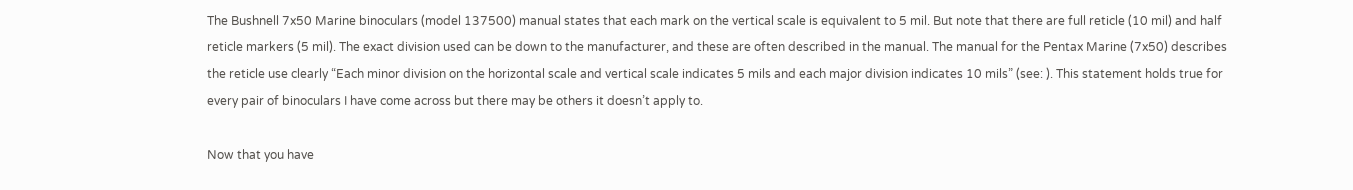The Bushnell 7x50 Marine binoculars (model 137500) manual states that each mark on the vertical scale is equivalent to 5 mil. But note that there are full reticle (10 mil) and half reticle markers (5 mil). The exact division used can be down to the manufacturer, and these are often described in the manual. The manual for the Pentax Marine (7x50) describes the reticle use clearly “Each minor division on the horizontal scale and vertical scale indicates 5 mils and each major division indicates 10 mils” (see: ). This statement holds true for every pair of binoculars I have come across but there may be others it doesn’t apply to.

Now that you have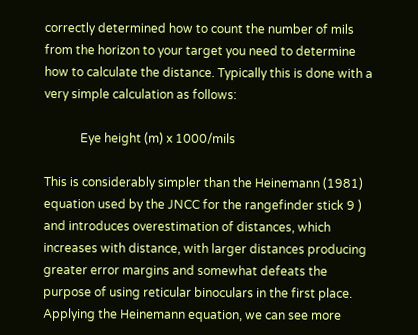correctly determined how to count the number of mils from the horizon to your target you need to determine how to calculate the distance. Typically this is done with a very simple calculation as follows:

            Eye height (m) x 1000/mils

This is considerably simpler than the Heinemann (1981) equation used by the JNCC for the rangefinder stick 9 ) and introduces overestimation of distances, which increases with distance, with larger distances producing greater error margins and somewhat defeats the purpose of using reticular binoculars in the first place. Applying the Heinemann equation, we can see more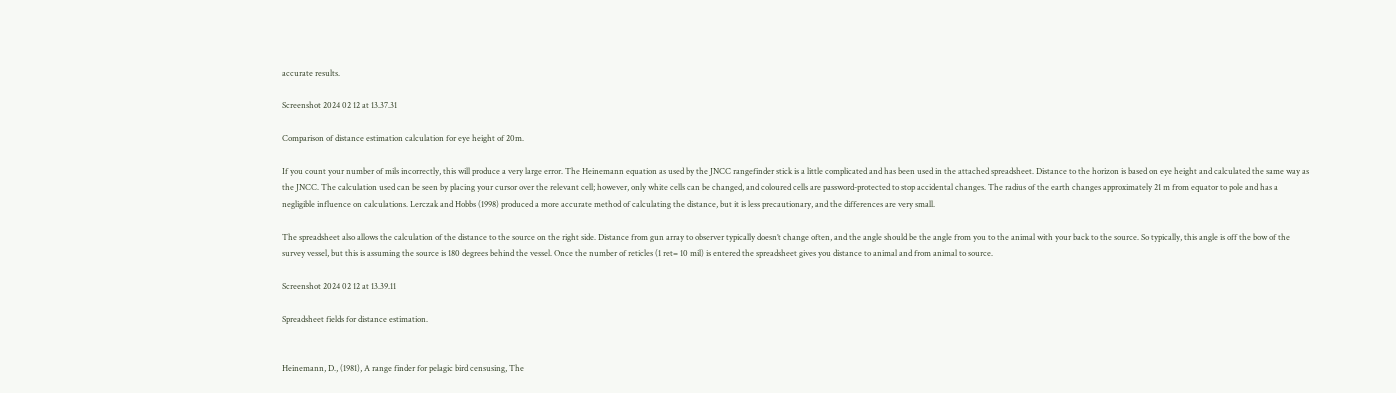accurate results.

Screenshot 2024 02 12 at 13.37.31

Comparison of distance estimation calculation for eye height of 20m.

If you count your number of mils incorrectly, this will produce a very large error. The Heinemann equation as used by the JNCC rangefinder stick is a little complicated and has been used in the attached spreadsheet. Distance to the horizon is based on eye height and calculated the same way as the JNCC. The calculation used can be seen by placing your cursor over the relevant cell; however, only white cells can be changed, and coloured cells are password-protected to stop accidental changes. The radius of the earth changes approximately 21 m from equator to pole and has a negligible influence on calculations. Lerczak and Hobbs (1998) produced a more accurate method of calculating the distance, but it is less precautionary, and the differences are very small.

The spreadsheet also allows the calculation of the distance to the source on the right side. Distance from gun array to observer typically doesn’t change often, and the angle should be the angle from you to the animal with your back to the source. So typically, this angle is off the bow of the survey vessel, but this is assuming the source is 180 degrees behind the vessel. Once the number of reticles (1 ret= 10 mil) is entered the spreadsheet gives you distance to animal and from animal to source.

Screenshot 2024 02 12 at 13.39.11

Spreadsheet fields for distance estimation.


Heinemann, D., (1981), A range finder for pelagic bird censusing, The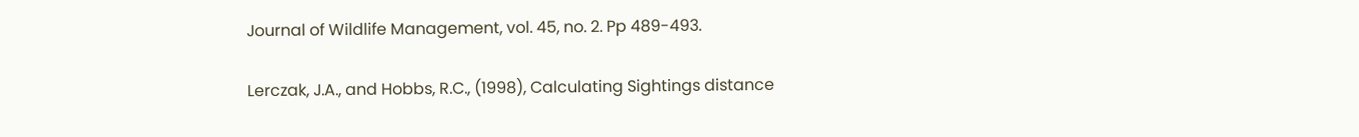Journal of Wildlife Management, vol. 45, no. 2. Pp 489-493.

Lerczak, J.A., and Hobbs, R.C., (1998), Calculating Sightings distance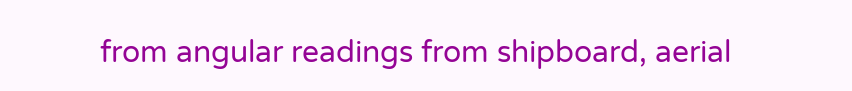from angular readings from shipboard, aerial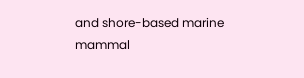and shore-based marine mammal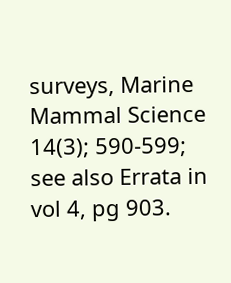surveys, Marine Mammal Science 14(3); 590-599; see also Errata in vol 4, pg 903.